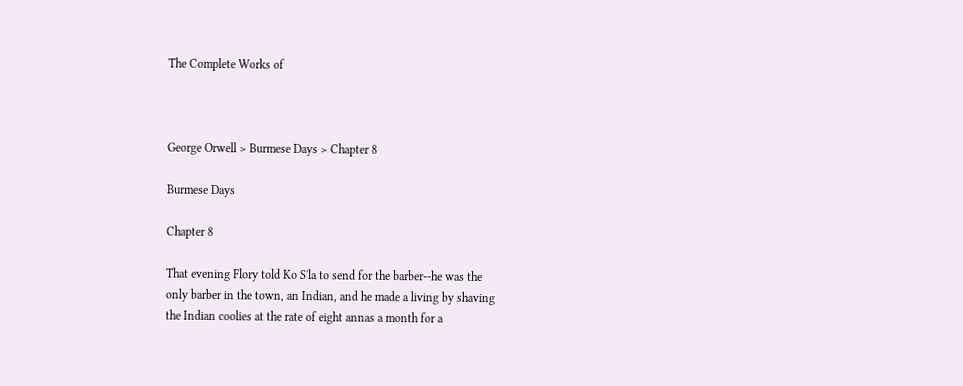The Complete Works of



George Orwell > Burmese Days > Chapter 8

Burmese Days

Chapter 8

That evening Flory told Ko S'la to send for the barber--he was the
only barber in the town, an Indian, and he made a living by shaving
the Indian coolies at the rate of eight annas a month for a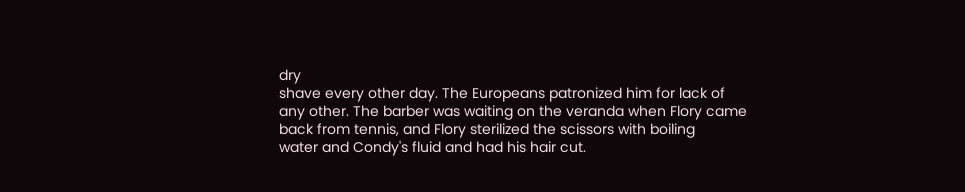dry
shave every other day. The Europeans patronized him for lack of
any other. The barber was waiting on the veranda when Flory came
back from tennis, and Flory sterilized the scissors with boiling
water and Condy's fluid and had his hair cut.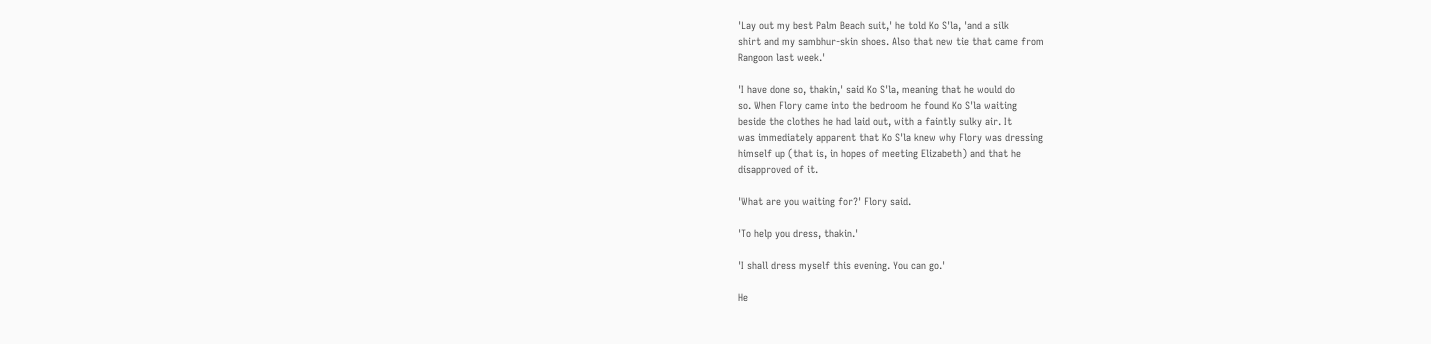'Lay out my best Palm Beach suit,' he told Ko S'la, 'and a silk
shirt and my sambhur-skin shoes. Also that new tie that came from
Rangoon last week.'

'I have done so, thakin,' said Ko S'la, meaning that he would do
so. When Flory came into the bedroom he found Ko S'la waiting
beside the clothes he had laid out, with a faintly sulky air. It
was immediately apparent that Ko S'la knew why Flory was dressing
himself up (that is, in hopes of meeting Elizabeth) and that he
disapproved of it.

'What are you waiting for?' Flory said.

'To help you dress, thakin.'

'I shall dress myself this evening. You can go.'

He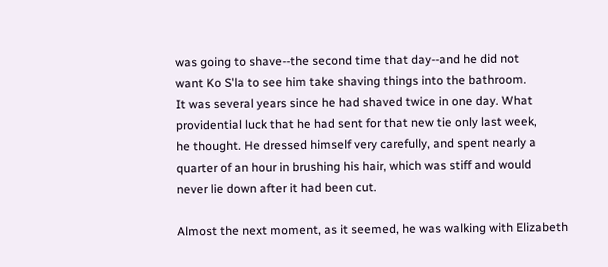was going to shave--the second time that day--and he did not
want Ko S'la to see him take shaving things into the bathroom.
It was several years since he had shaved twice in one day. What
providential luck that he had sent for that new tie only last week,
he thought. He dressed himself very carefully, and spent nearly a
quarter of an hour in brushing his hair, which was stiff and would
never lie down after it had been cut.

Almost the next moment, as it seemed, he was walking with Elizabeth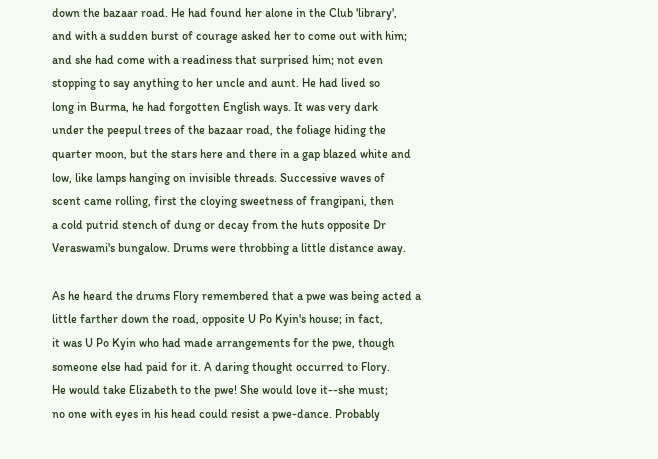down the bazaar road. He had found her alone in the Club 'library',
and with a sudden burst of courage asked her to come out with him;
and she had come with a readiness that surprised him; not even
stopping to say anything to her uncle and aunt. He had lived so
long in Burma, he had forgotten English ways. It was very dark
under the peepul trees of the bazaar road, the foliage hiding the
quarter moon, but the stars here and there in a gap blazed white and
low, like lamps hanging on invisible threads. Successive waves of
scent came rolling, first the cloying sweetness of frangipani, then
a cold putrid stench of dung or decay from the huts opposite Dr
Veraswami's bungalow. Drums were throbbing a little distance away.

As he heard the drums Flory remembered that a pwe was being acted a
little farther down the road, opposite U Po Kyin's house; in fact,
it was U Po Kyin who had made arrangements for the pwe, though
someone else had paid for it. A daring thought occurred to Flory.
He would take Elizabeth to the pwe! She would love it--she must;
no one with eyes in his head could resist a pwe-dance. Probably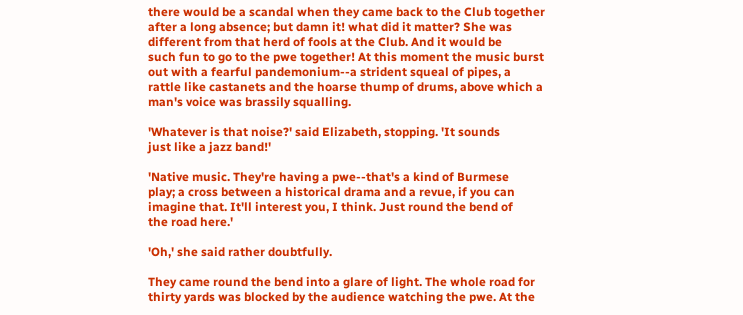there would be a scandal when they came back to the Club together
after a long absence; but damn it! what did it matter? She was
different from that herd of fools at the Club. And it would be
such fun to go to the pwe together! At this moment the music burst
out with a fearful pandemonium--a strident squeal of pipes, a
rattle like castanets and the hoarse thump of drums, above which a
man's voice was brassily squalling.

'Whatever is that noise?' said Elizabeth, stopping. 'It sounds
just like a jazz band!'

'Native music. They're having a pwe--that's a kind of Burmese
play; a cross between a historical drama and a revue, if you can
imagine that. It'll interest you, I think. Just round the bend of
the road here.'

'Oh,' she said rather doubtfully.

They came round the bend into a glare of light. The whole road for
thirty yards was blocked by the audience watching the pwe. At the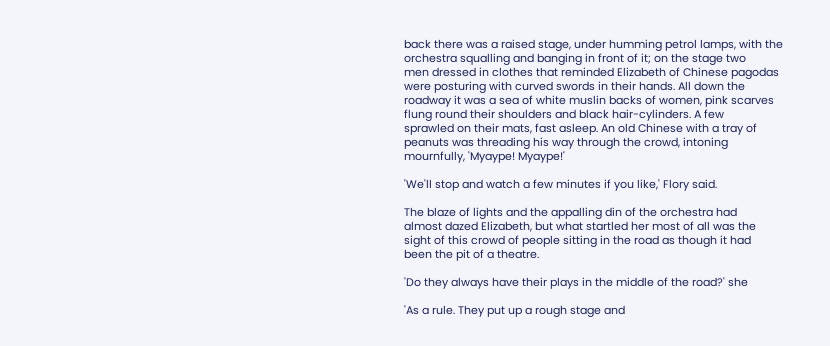back there was a raised stage, under humming petrol lamps, with the
orchestra squalling and banging in front of it; on the stage two
men dressed in clothes that reminded Elizabeth of Chinese pagodas
were posturing with curved swords in their hands. All down the
roadway it was a sea of white muslin backs of women, pink scarves
flung round their shoulders and black hair-cylinders. A few
sprawled on their mats, fast asleep. An old Chinese with a tray of
peanuts was threading his way through the crowd, intoning
mournfully, 'Myaype! Myaype!'

'We'll stop and watch a few minutes if you like,' Flory said.

The blaze of lights and the appalling din of the orchestra had
almost dazed Elizabeth, but what startled her most of all was the
sight of this crowd of people sitting in the road as though it had
been the pit of a theatre.

'Do they always have their plays in the middle of the road?' she

'As a rule. They put up a rough stage and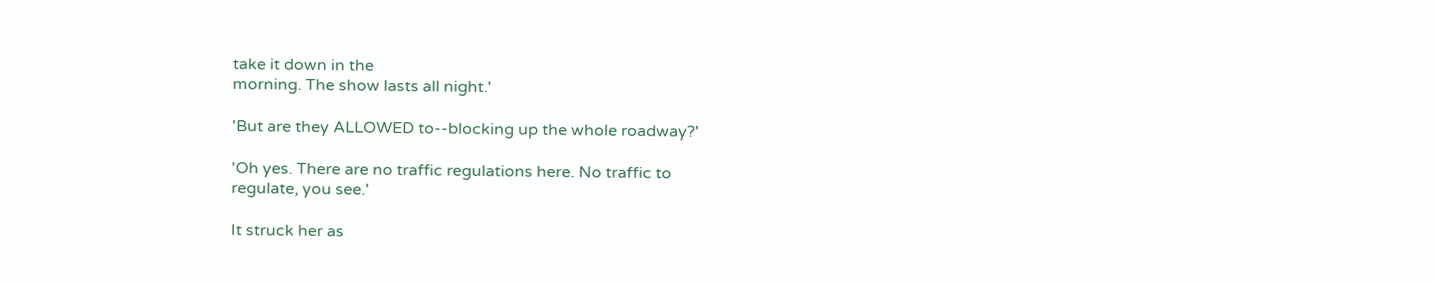take it down in the
morning. The show lasts all night.'

'But are they ALLOWED to--blocking up the whole roadway?'

'Oh yes. There are no traffic regulations here. No traffic to
regulate, you see.'

It struck her as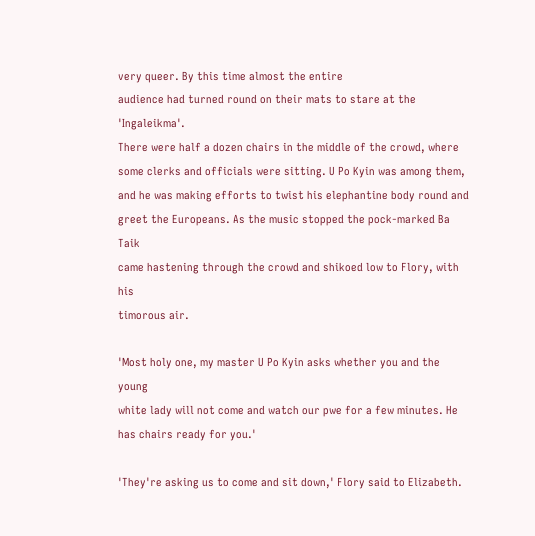very queer. By this time almost the entire
audience had turned round on their mats to stare at the 'Ingaleikma'.
There were half a dozen chairs in the middle of the crowd, where
some clerks and officials were sitting. U Po Kyin was among them,
and he was making efforts to twist his elephantine body round and
greet the Europeans. As the music stopped the pock-marked Ba Taik
came hastening through the crowd and shikoed low to Flory, with his
timorous air.

'Most holy one, my master U Po Kyin asks whether you and the young
white lady will not come and watch our pwe for a few minutes. He
has chairs ready for you.'

'They're asking us to come and sit down,' Flory said to Elizabeth.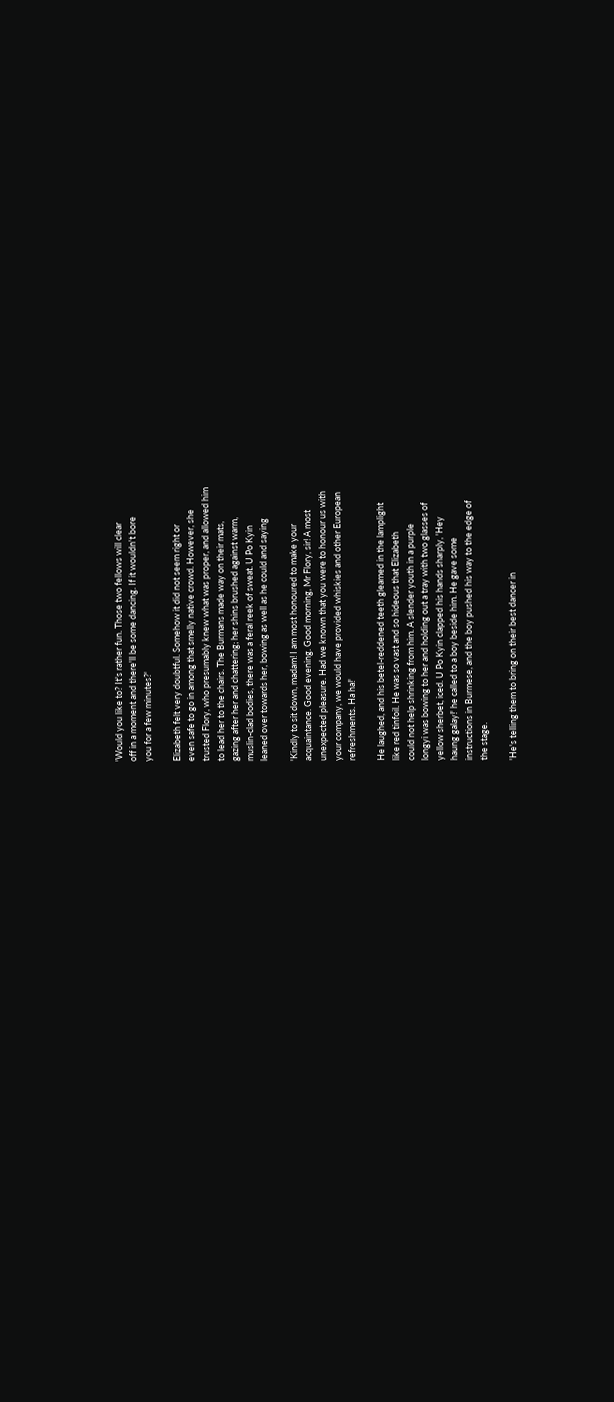'Would you like to? It's rather fun. Those two fellows will clear
off in a moment and there'll be some dancing. If it wouldn't bore
you for a few minutes?'

Elizabeth felt very doubtful. Somehow it did not seem right or
even safe to go in among that smelly native crowd. However, she
trusted Flory, who presumably knew what was proper, and allowed him
to lead her to the chairs. The Burmans made way on their mats,
gazing after her and chattering; her shins brushed against warm,
muslin-clad bodies, there was a feral reek of sweat. U Po Kyin
leaned over towards her, bowing as well as he could and saying

'Kindly to sit down, madam! I am most honoured to make your
acquaintance. Good evening. Good morning, Mr Flory, sir! A most
unexpected pleasure. Had we known that you were to honour us with
your company, we would have provided whiskies and other European
refreshments. Ha ha!'

He laughed, and his betel-reddened teeth gleamed in the lamplight
like red tinfoil. He was so vast and so hideous that Elizabeth
could not help shrinking from him. A slender youth in a purple
longyi was bowing to her and holding out a tray with two glasses of
yellow sherbet, iced. U Po Kyin clapped his hands sharply, 'Hey
haung galay!' he called to a boy beside him. He gave some
instructions in Burmese, and the boy pushed his way to the edge of
the stage.

'He's telling them to bring on their best dancer in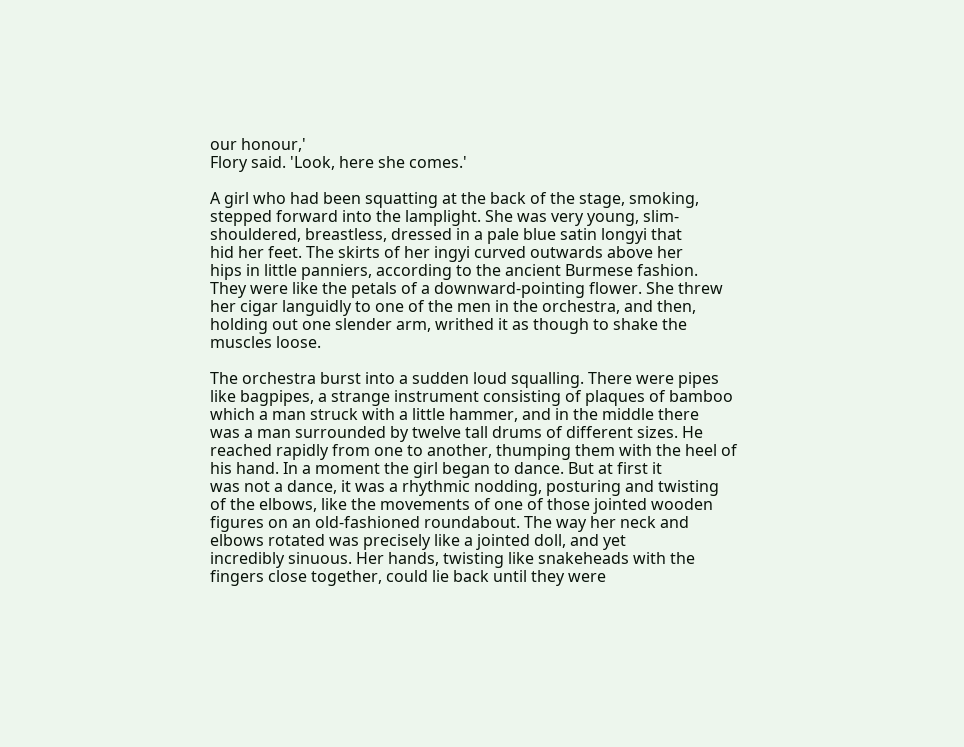our honour,'
Flory said. 'Look, here she comes.'

A girl who had been squatting at the back of the stage, smoking,
stepped forward into the lamplight. She was very young, slim-
shouldered, breastless, dressed in a pale blue satin longyi that
hid her feet. The skirts of her ingyi curved outwards above her
hips in little panniers, according to the ancient Burmese fashion.
They were like the petals of a downward-pointing flower. She threw
her cigar languidly to one of the men in the orchestra, and then,
holding out one slender arm, writhed it as though to shake the
muscles loose.

The orchestra burst into a sudden loud squalling. There were pipes
like bagpipes, a strange instrument consisting of plaques of bamboo
which a man struck with a little hammer, and in the middle there
was a man surrounded by twelve tall drums of different sizes. He
reached rapidly from one to another, thumping them with the heel of
his hand. In a moment the girl began to dance. But at first it
was not a dance, it was a rhythmic nodding, posturing and twisting
of the elbows, like the movements of one of those jointed wooden
figures on an old-fashioned roundabout. The way her neck and
elbows rotated was precisely like a jointed doll, and yet
incredibly sinuous. Her hands, twisting like snakeheads with the
fingers close together, could lie back until they were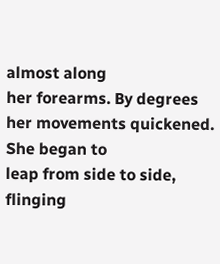almost along
her forearms. By degrees her movements quickened. She began to
leap from side to side, flinging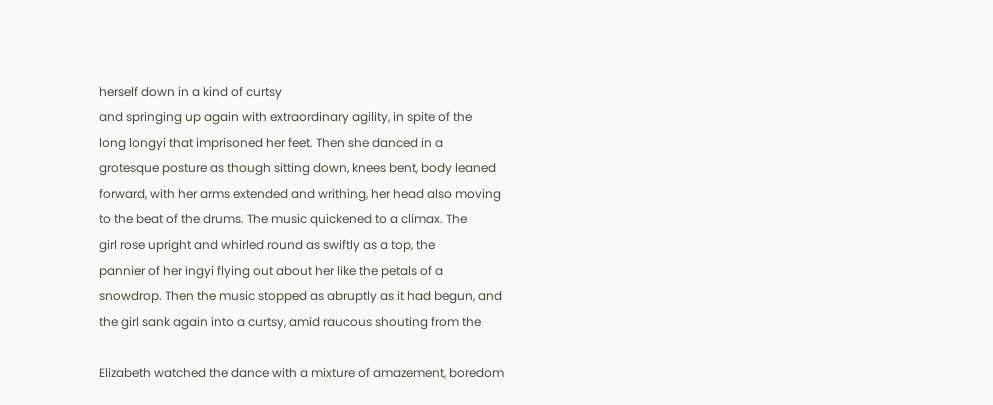herself down in a kind of curtsy
and springing up again with extraordinary agility, in spite of the
long longyi that imprisoned her feet. Then she danced in a
grotesque posture as though sitting down, knees bent, body leaned
forward, with her arms extended and writhing, her head also moving
to the beat of the drums. The music quickened to a climax. The
girl rose upright and whirled round as swiftly as a top, the
pannier of her ingyi flying out about her like the petals of a
snowdrop. Then the music stopped as abruptly as it had begun, and
the girl sank again into a curtsy, amid raucous shouting from the

Elizabeth watched the dance with a mixture of amazement, boredom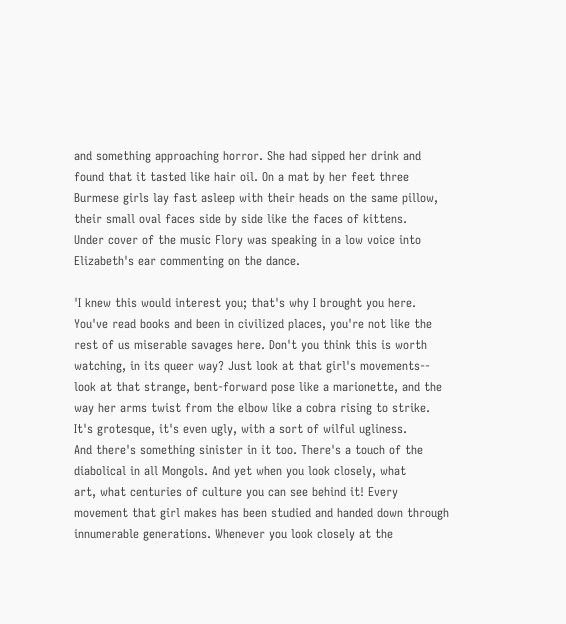and something approaching horror. She had sipped her drink and
found that it tasted like hair oil. On a mat by her feet three
Burmese girls lay fast asleep with their heads on the same pillow,
their small oval faces side by side like the faces of kittens.
Under cover of the music Flory was speaking in a low voice into
Elizabeth's ear commenting on the dance.

'I knew this would interest you; that's why I brought you here.
You've read books and been in civilized places, you're not like the
rest of us miserable savages here. Don't you think this is worth
watching, in its queer way? Just look at that girl's movements--
look at that strange, bent-forward pose like a marionette, and the
way her arms twist from the elbow like a cobra rising to strike.
It's grotesque, it's even ugly, with a sort of wilful ugliness.
And there's something sinister in it too. There's a touch of the
diabolical in all Mongols. And yet when you look closely, what
art, what centuries of culture you can see behind it! Every
movement that girl makes has been studied and handed down through
innumerable generations. Whenever you look closely at the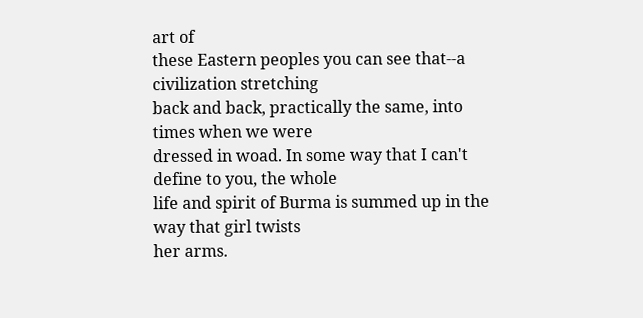art of
these Eastern peoples you can see that--a civilization stretching
back and back, practically the same, into times when we were
dressed in woad. In some way that I can't define to you, the whole
life and spirit of Burma is summed up in the way that girl twists
her arms.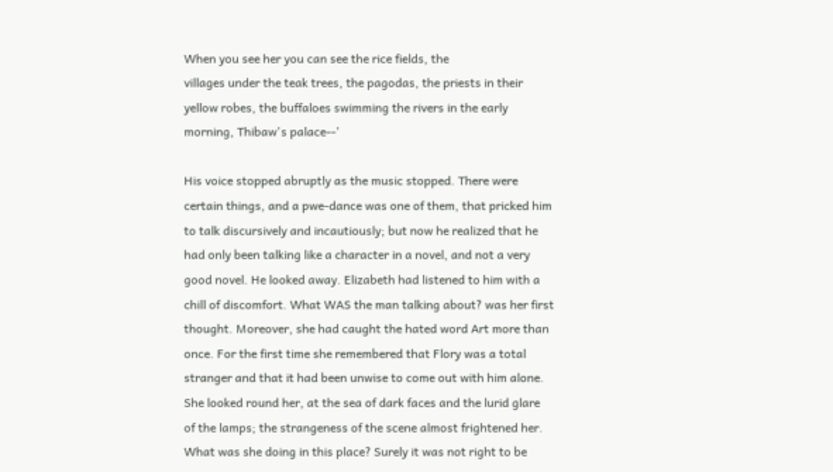When you see her you can see the rice fields, the
villages under the teak trees, the pagodas, the priests in their
yellow robes, the buffaloes swimming the rivers in the early
morning, Thibaw's palace--'

His voice stopped abruptly as the music stopped. There were
certain things, and a pwe-dance was one of them, that pricked him
to talk discursively and incautiously; but now he realized that he
had only been talking like a character in a novel, and not a very
good novel. He looked away. Elizabeth had listened to him with a
chill of discomfort. What WAS the man talking about? was her first
thought. Moreover, she had caught the hated word Art more than
once. For the first time she remembered that Flory was a total
stranger and that it had been unwise to come out with him alone.
She looked round her, at the sea of dark faces and the lurid glare
of the lamps; the strangeness of the scene almost frightened her.
What was she doing in this place? Surely it was not right to be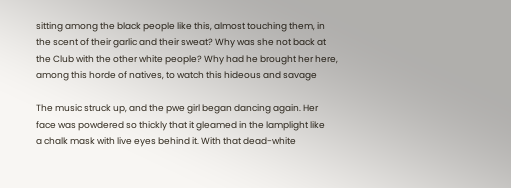sitting among the black people like this, almost touching them, in
the scent of their garlic and their sweat? Why was she not back at
the Club with the other white people? Why had he brought her here,
among this horde of natives, to watch this hideous and savage

The music struck up, and the pwe girl began dancing again. Her
face was powdered so thickly that it gleamed in the lamplight like
a chalk mask with live eyes behind it. With that dead-white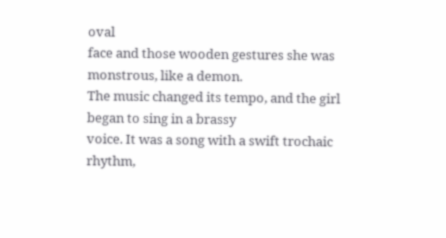oval
face and those wooden gestures she was monstrous, like a demon.
The music changed its tempo, and the girl began to sing in a brassy
voice. It was a song with a swift trochaic rhythm,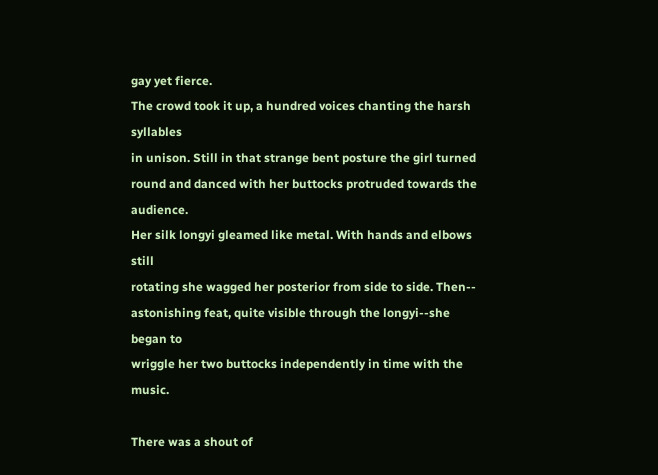gay yet fierce.
The crowd took it up, a hundred voices chanting the harsh syllables
in unison. Still in that strange bent posture the girl turned
round and danced with her buttocks protruded towards the audience.
Her silk longyi gleamed like metal. With hands and elbows still
rotating she wagged her posterior from side to side. Then--
astonishing feat, quite visible through the longyi--she began to
wriggle her two buttocks independently in time with the music.

There was a shout of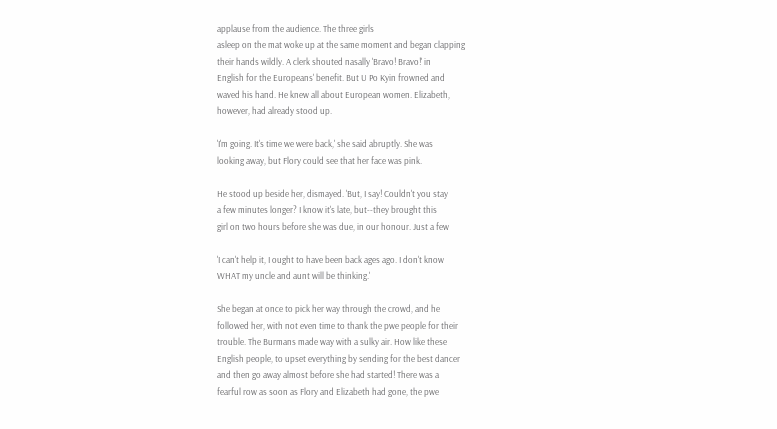applause from the audience. The three girls
asleep on the mat woke up at the same moment and began clapping
their hands wildly. A clerk shouted nasally 'Bravo! Bravo!' in
English for the Europeans' benefit. But U Po Kyin frowned and
waved his hand. He knew all about European women. Elizabeth,
however, had already stood up.

'I'm going. It's time we were back,' she said abruptly. She was
looking away, but Flory could see that her face was pink.

He stood up beside her, dismayed. 'But, I say! Couldn't you stay
a few minutes longer? I know it's late, but--they brought this
girl on two hours before she was due, in our honour. Just a few

'I can't help it, I ought to have been back ages ago. I don't know
WHAT my uncle and aunt will be thinking.'

She began at once to pick her way through the crowd, and he
followed her, with not even time to thank the pwe people for their
trouble. The Burmans made way with a sulky air. How like these
English people, to upset everything by sending for the best dancer
and then go away almost before she had started! There was a
fearful row as soon as Flory and Elizabeth had gone, the pwe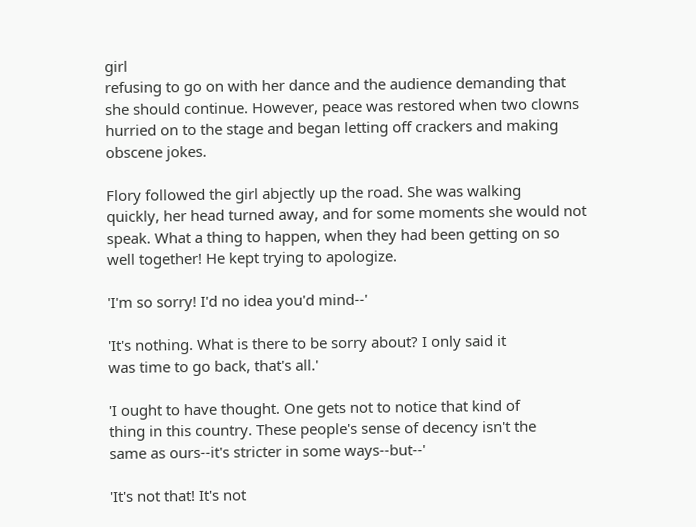girl
refusing to go on with her dance and the audience demanding that
she should continue. However, peace was restored when two clowns
hurried on to the stage and began letting off crackers and making
obscene jokes.

Flory followed the girl abjectly up the road. She was walking
quickly, her head turned away, and for some moments she would not
speak. What a thing to happen, when they had been getting on so
well together! He kept trying to apologize.

'I'm so sorry! I'd no idea you'd mind--'

'It's nothing. What is there to be sorry about? I only said it
was time to go back, that's all.'

'I ought to have thought. One gets not to notice that kind of
thing in this country. These people's sense of decency isn't the
same as ours--it's stricter in some ways--but--'

'It's not that! It's not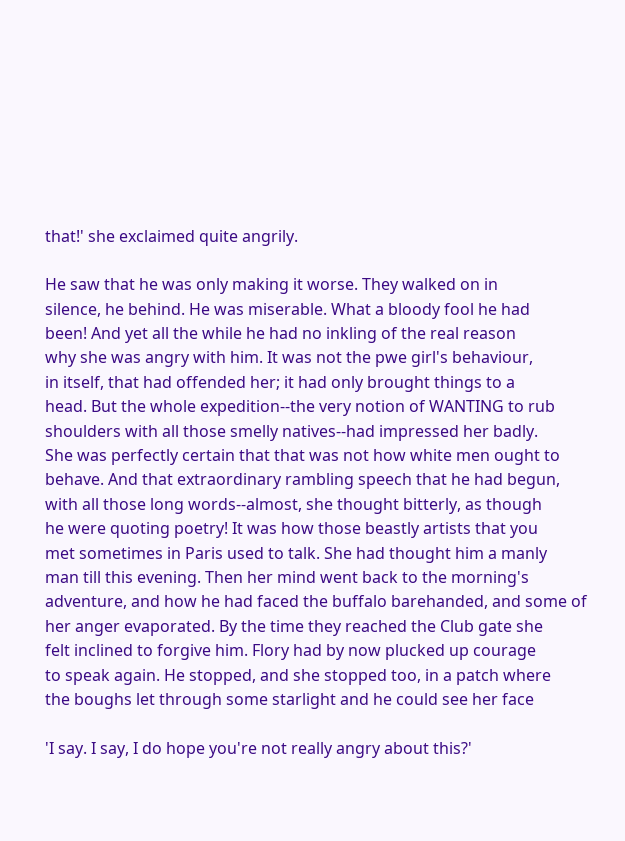that!' she exclaimed quite angrily.

He saw that he was only making it worse. They walked on in
silence, he behind. He was miserable. What a bloody fool he had
been! And yet all the while he had no inkling of the real reason
why she was angry with him. It was not the pwe girl's behaviour,
in itself, that had offended her; it had only brought things to a
head. But the whole expedition--the very notion of WANTING to rub
shoulders with all those smelly natives--had impressed her badly.
She was perfectly certain that that was not how white men ought to
behave. And that extraordinary rambling speech that he had begun,
with all those long words--almost, she thought bitterly, as though
he were quoting poetry! It was how those beastly artists that you
met sometimes in Paris used to talk. She had thought him a manly
man till this evening. Then her mind went back to the morning's
adventure, and how he had faced the buffalo barehanded, and some of
her anger evaporated. By the time they reached the Club gate she
felt inclined to forgive him. Flory had by now plucked up courage
to speak again. He stopped, and she stopped too, in a patch where
the boughs let through some starlight and he could see her face

'I say. I say, I do hope you're not really angry about this?'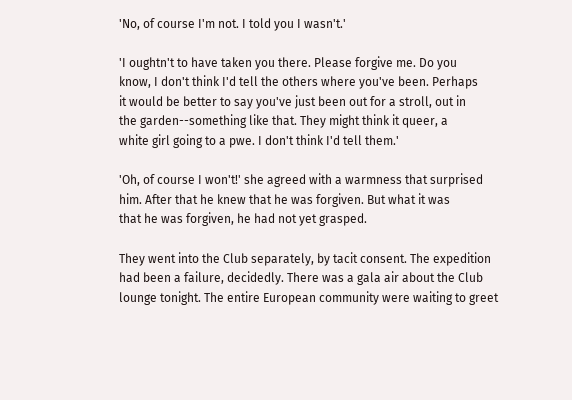'No, of course I'm not. I told you I wasn't.'

'I oughtn't to have taken you there. Please forgive me. Do you
know, I don't think I'd tell the others where you've been. Perhaps
it would be better to say you've just been out for a stroll, out in
the garden--something like that. They might think it queer, a
white girl going to a pwe. I don't think I'd tell them.'

'Oh, of course I won't!' she agreed with a warmness that surprised
him. After that he knew that he was forgiven. But what it was
that he was forgiven, he had not yet grasped.

They went into the Club separately, by tacit consent. The expedition
had been a failure, decidedly. There was a gala air about the Club
lounge tonight. The entire European community were waiting to greet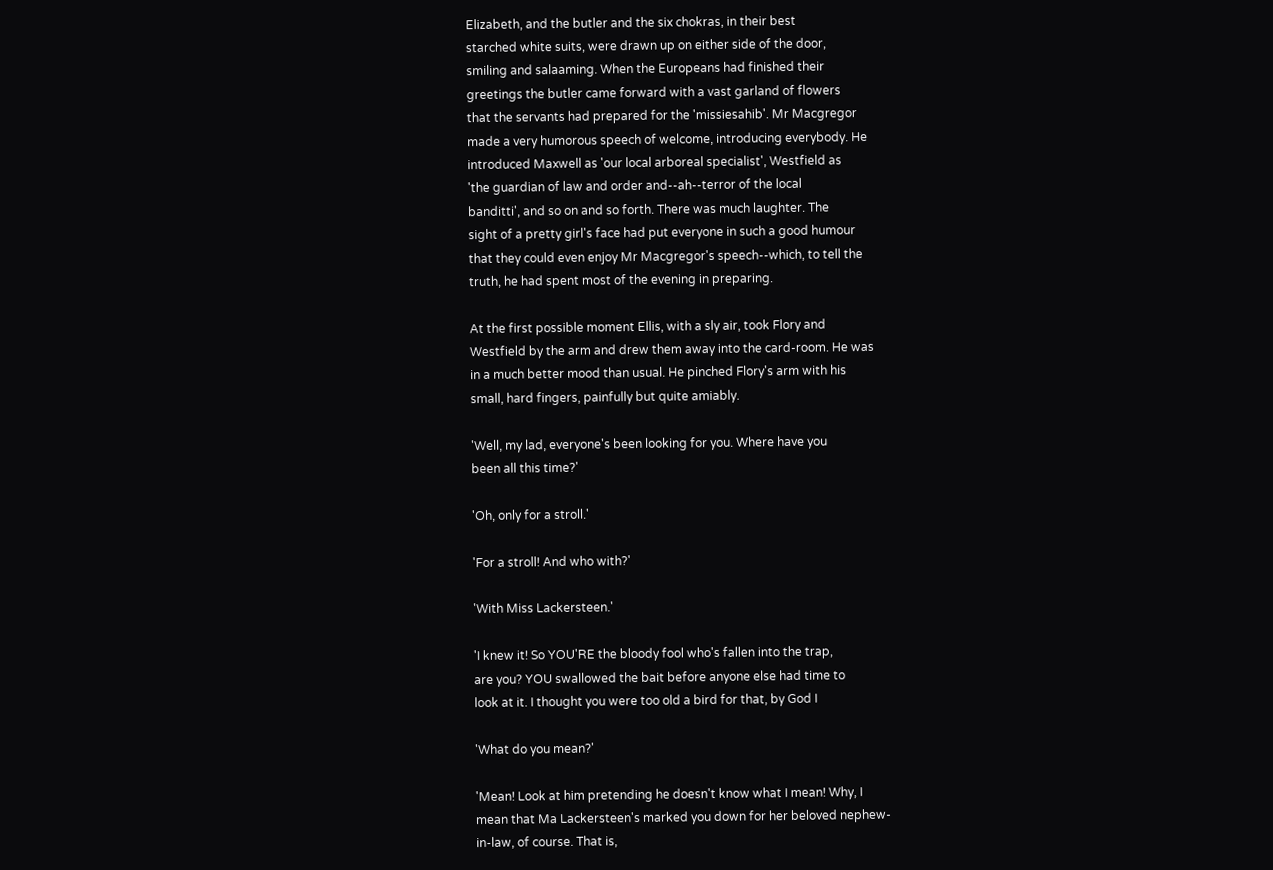Elizabeth, and the butler and the six chokras, in their best
starched white suits, were drawn up on either side of the door,
smiling and salaaming. When the Europeans had finished their
greetings the butler came forward with a vast garland of flowers
that the servants had prepared for the 'missiesahib'. Mr Macgregor
made a very humorous speech of welcome, introducing everybody. He
introduced Maxwell as 'our local arboreal specialist', Westfield as
'the guardian of law and order and--ah--terror of the local
banditti', and so on and so forth. There was much laughter. The
sight of a pretty girl's face had put everyone in such a good humour
that they could even enjoy Mr Macgregor's speech--which, to tell the
truth, he had spent most of the evening in preparing.

At the first possible moment Ellis, with a sly air, took Flory and
Westfield by the arm and drew them away into the card-room. He was
in a much better mood than usual. He pinched Flory's arm with his
small, hard fingers, painfully but quite amiably.

'Well, my lad, everyone's been looking for you. Where have you
been all this time?'

'Oh, only for a stroll.'

'For a stroll! And who with?'

'With Miss Lackersteen.'

'I knew it! So YOU'RE the bloody fool who's fallen into the trap,
are you? YOU swallowed the bait before anyone else had time to
look at it. I thought you were too old a bird for that, by God I

'What do you mean?'

'Mean! Look at him pretending he doesn't know what I mean! Why, I
mean that Ma Lackersteen's marked you down for her beloved nephew-
in-law, of course. That is,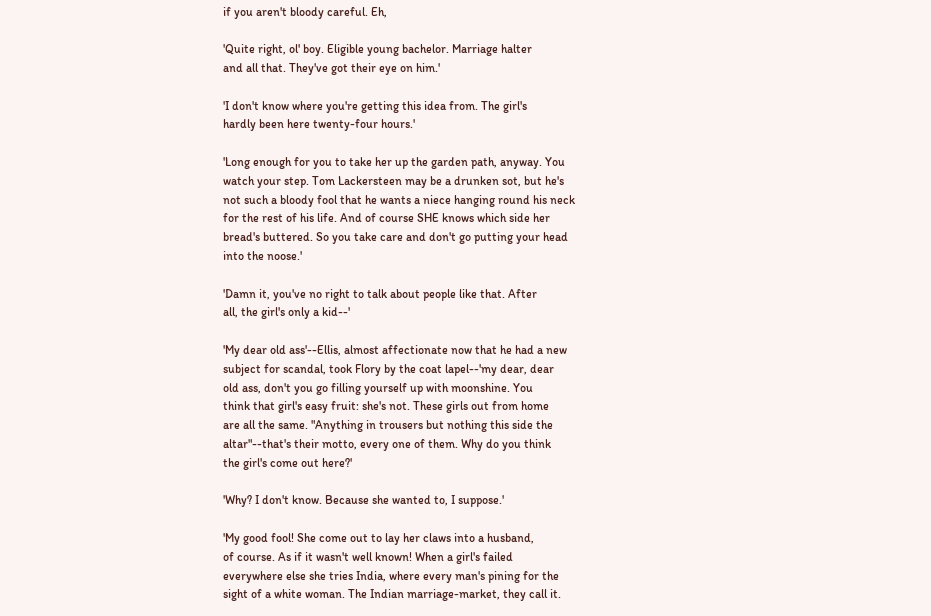if you aren't bloody careful. Eh,

'Quite right, ol' boy. Eligible young bachelor. Marriage halter
and all that. They've got their eye on him.'

'I don't know where you're getting this idea from. The girl's
hardly been here twenty-four hours.'

'Long enough for you to take her up the garden path, anyway. You
watch your step. Tom Lackersteen may be a drunken sot, but he's
not such a bloody fool that he wants a niece hanging round his neck
for the rest of his life. And of course SHE knows which side her
bread's buttered. So you take care and don't go putting your head
into the noose.'

'Damn it, you've no right to talk about people like that. After
all, the girl's only a kid--'

'My dear old ass'--Ellis, almost affectionate now that he had a new
subject for scandal, took Flory by the coat lapel--'my dear, dear
old ass, don't you go filling yourself up with moonshine. You
think that girl's easy fruit: she's not. These girls out from home
are all the same. "Anything in trousers but nothing this side the
altar"--that's their motto, every one of them. Why do you think
the girl's come out here?'

'Why? I don't know. Because she wanted to, I suppose.'

'My good fool! She come out to lay her claws into a husband,
of course. As if it wasn't well known! When a girl's failed
everywhere else she tries India, where every man's pining for the
sight of a white woman. The Indian marriage-market, they call it.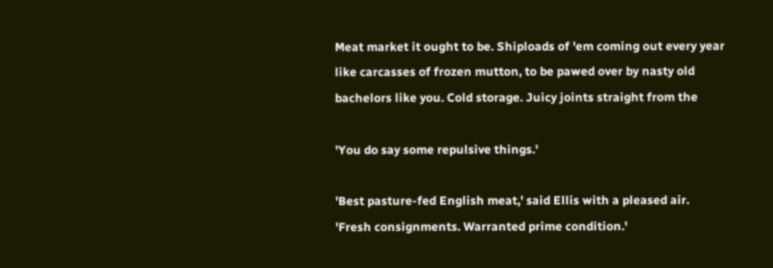Meat market it ought to be. Shiploads of 'em coming out every year
like carcasses of frozen mutton, to be pawed over by nasty old
bachelors like you. Cold storage. Juicy joints straight from the

'You do say some repulsive things.'

'Best pasture-fed English meat,' said Ellis with a pleased air.
'Fresh consignments. Warranted prime condition.'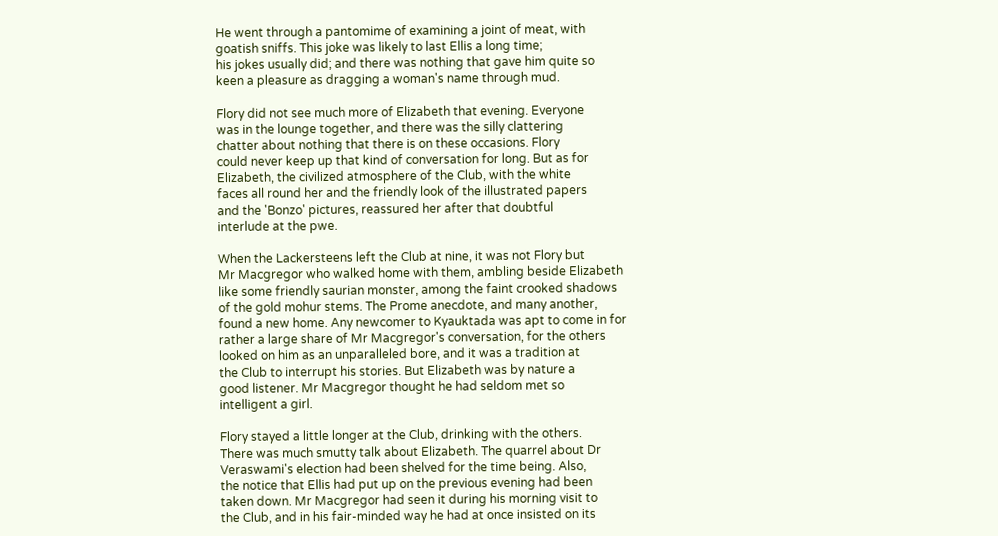He went through a pantomime of examining a joint of meat, with
goatish sniffs. This joke was likely to last Ellis a long time;
his jokes usually did; and there was nothing that gave him quite so
keen a pleasure as dragging a woman's name through mud.

Flory did not see much more of Elizabeth that evening. Everyone
was in the lounge together, and there was the silly clattering
chatter about nothing that there is on these occasions. Flory
could never keep up that kind of conversation for long. But as for
Elizabeth, the civilized atmosphere of the Club, with the white
faces all round her and the friendly look of the illustrated papers
and the 'Bonzo' pictures, reassured her after that doubtful
interlude at the pwe.

When the Lackersteens left the Club at nine, it was not Flory but
Mr Macgregor who walked home with them, ambling beside Elizabeth
like some friendly saurian monster, among the faint crooked shadows
of the gold mohur stems. The Prome anecdote, and many another,
found a new home. Any newcomer to Kyauktada was apt to come in for
rather a large share of Mr Macgregor's conversation, for the others
looked on him as an unparalleled bore, and it was a tradition at
the Club to interrupt his stories. But Elizabeth was by nature a
good listener. Mr Macgregor thought he had seldom met so
intelligent a girl.

Flory stayed a little longer at the Club, drinking with the others.
There was much smutty talk about Elizabeth. The quarrel about Dr
Veraswami's election had been shelved for the time being. Also,
the notice that Ellis had put up on the previous evening had been
taken down. Mr Macgregor had seen it during his morning visit to
the Club, and in his fair-minded way he had at once insisted on its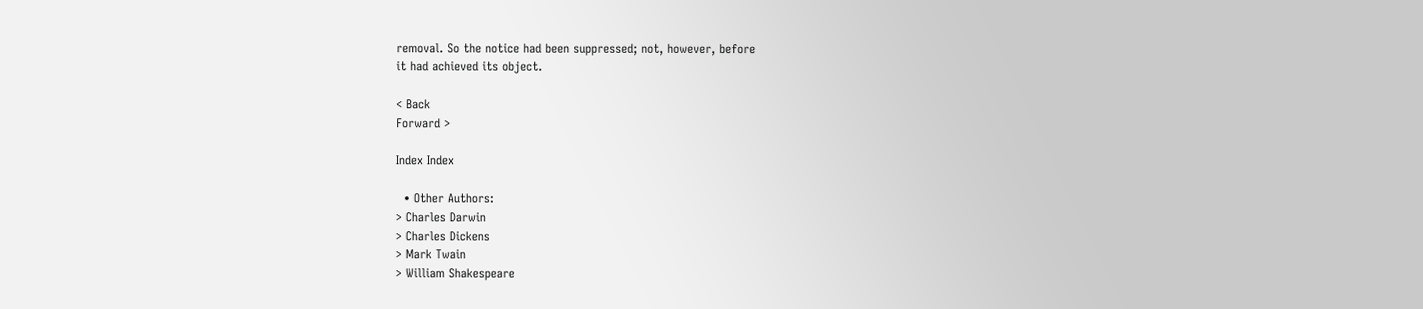removal. So the notice had been suppressed; not, however, before
it had achieved its object.

< Back
Forward >

Index Index

  • Other Authors:
> Charles Darwin
> Charles Dickens
> Mark Twain
> William Shakespeare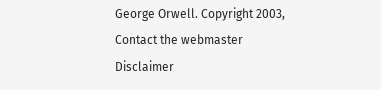George Orwell. Copyright 2003,
Contact the webmaster
Disclaimer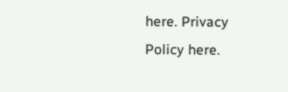here. Privacy Policy here.